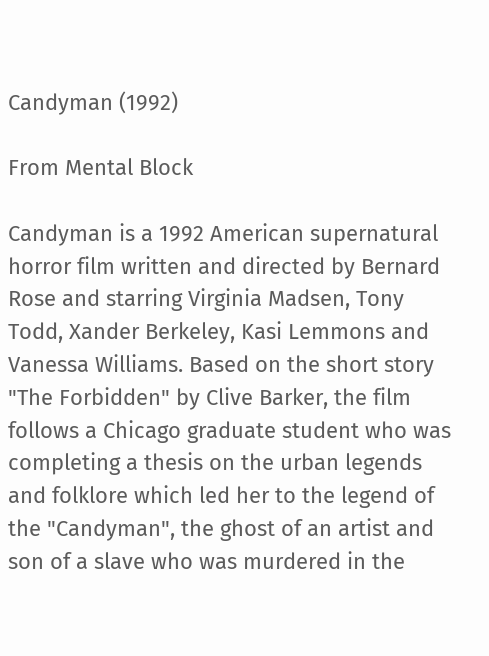Candyman (1992)

From Mental Block

Candyman is a 1992 American supernatural horror film written and directed by Bernard Rose and starring Virginia Madsen, Tony Todd, Xander Berkeley, Kasi Lemmons and Vanessa Williams. Based on the short story "The Forbidden" by Clive Barker, the film follows a Chicago graduate student who was completing a thesis on the urban legends and folklore which led her to the legend of the "Candyman", the ghost of an artist and son of a slave who was murdered in the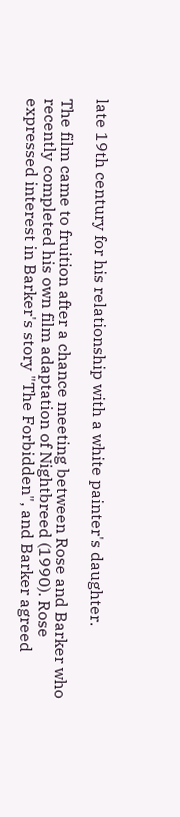late 19th century for his relationship with a white painter's daughter.

The film came to fruition after a chance meeting between Rose and Barker who recently completed his own film adaptation of Nightbreed (1990). Rose expressed interest in Barker's story "The Forbidden", and Barker agreed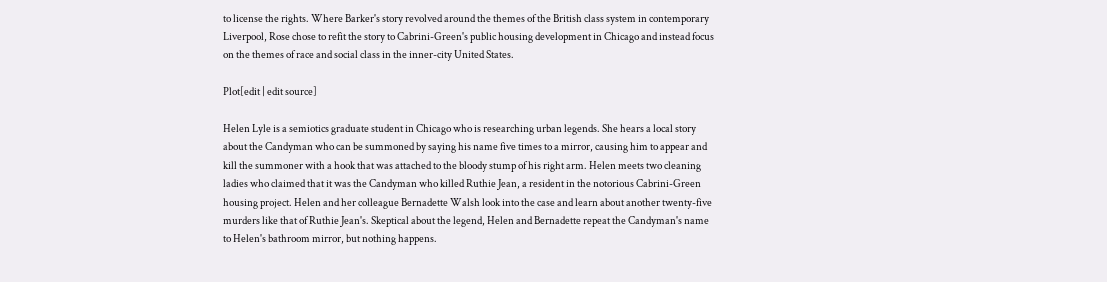to license the rights. Where Barker's story revolved around the themes of the British class system in contemporary Liverpool, Rose chose to refit the story to Cabrini-Green's public housing development in Chicago and instead focus on the themes of race and social class in the inner-city United States.

Plot[edit | edit source]

Helen Lyle is a semiotics graduate student in Chicago who is researching urban legends. She hears a local story about the Candyman who can be summoned by saying his name five times to a mirror, causing him to appear and kill the summoner with a hook that was attached to the bloody stump of his right arm. Helen meets two cleaning ladies who claimed that it was the Candyman who killed Ruthie Jean, a resident in the notorious Cabrini-Green housing project. Helen and her colleague Bernadette Walsh look into the case and learn about another twenty-five murders like that of Ruthie Jean's. Skeptical about the legend, Helen and Bernadette repeat the Candyman's name to Helen's bathroom mirror, but nothing happens.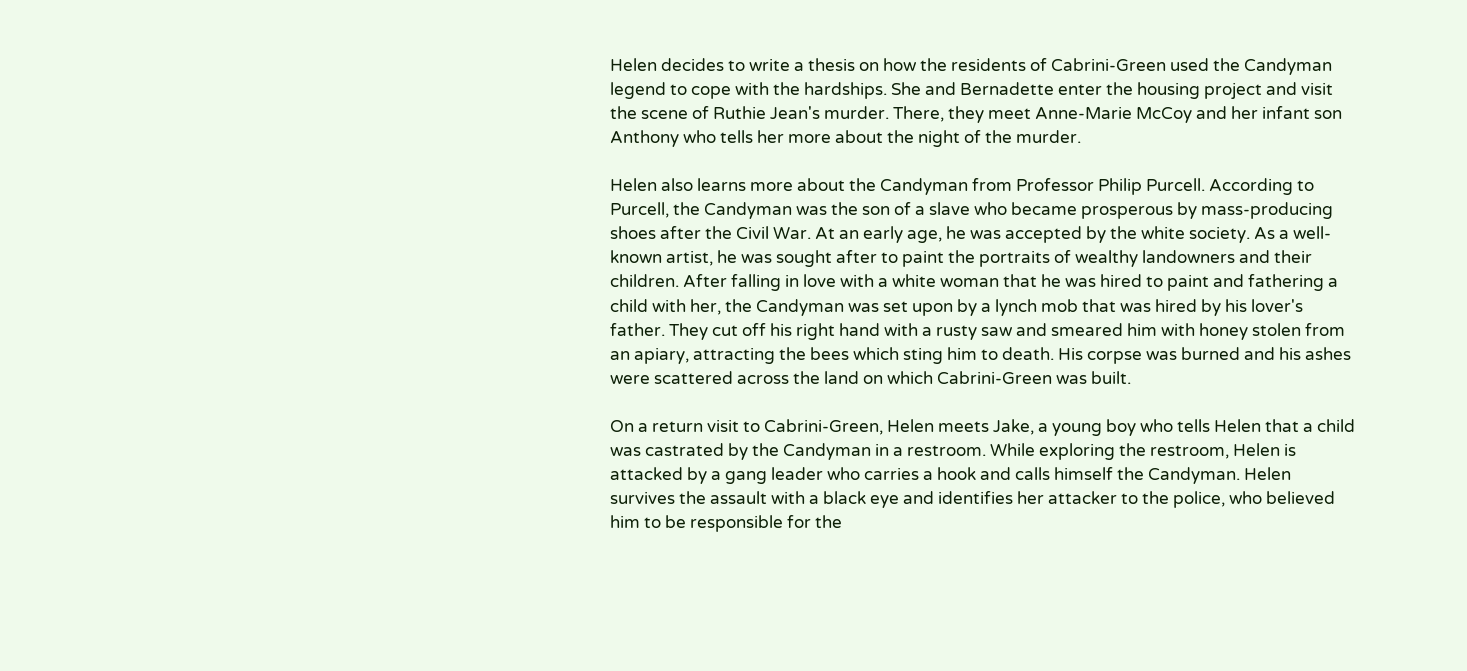Helen decides to write a thesis on how the residents of Cabrini-Green used the Candyman legend to cope with the hardships. She and Bernadette enter the housing project and visit the scene of Ruthie Jean's murder. There, they meet Anne-Marie McCoy and her infant son Anthony who tells her more about the night of the murder.

Helen also learns more about the Candyman from Professor Philip Purcell. According to Purcell, the Candyman was the son of a slave who became prosperous by mass-producing shoes after the Civil War. At an early age, he was accepted by the white society. As a well-known artist, he was sought after to paint the portraits of wealthy landowners and their children. After falling in love with a white woman that he was hired to paint and fathering a child with her, the Candyman was set upon by a lynch mob that was hired by his lover's father. They cut off his right hand with a rusty saw and smeared him with honey stolen from an apiary, attracting the bees which sting him to death. His corpse was burned and his ashes were scattered across the land on which Cabrini-Green was built.

On a return visit to Cabrini-Green, Helen meets Jake, a young boy who tells Helen that a child was castrated by the Candyman in a restroom. While exploring the restroom, Helen is attacked by a gang leader who carries a hook and calls himself the Candyman. Helen survives the assault with a black eye and identifies her attacker to the police, who believed him to be responsible for the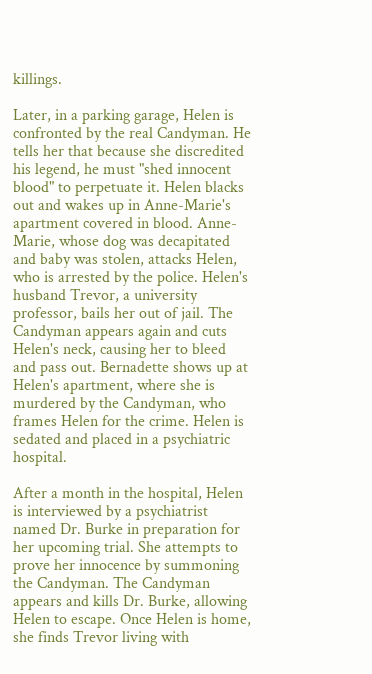killings.

Later, in a parking garage, Helen is confronted by the real Candyman. He tells her that because she discredited his legend, he must "shed innocent blood" to perpetuate it. Helen blacks out and wakes up in Anne-Marie's apartment covered in blood. Anne-Marie, whose dog was decapitated and baby was stolen, attacks Helen, who is arrested by the police. Helen's husband Trevor, a university professor, bails her out of jail. The Candyman appears again and cuts Helen's neck, causing her to bleed and pass out. Bernadette shows up at Helen's apartment, where she is murdered by the Candyman, who frames Helen for the crime. Helen is sedated and placed in a psychiatric hospital.

After a month in the hospital, Helen is interviewed by a psychiatrist named Dr. Burke in preparation for her upcoming trial. She attempts to prove her innocence by summoning the Candyman. The Candyman appears and kills Dr. Burke, allowing Helen to escape. Once Helen is home, she finds Trevor living with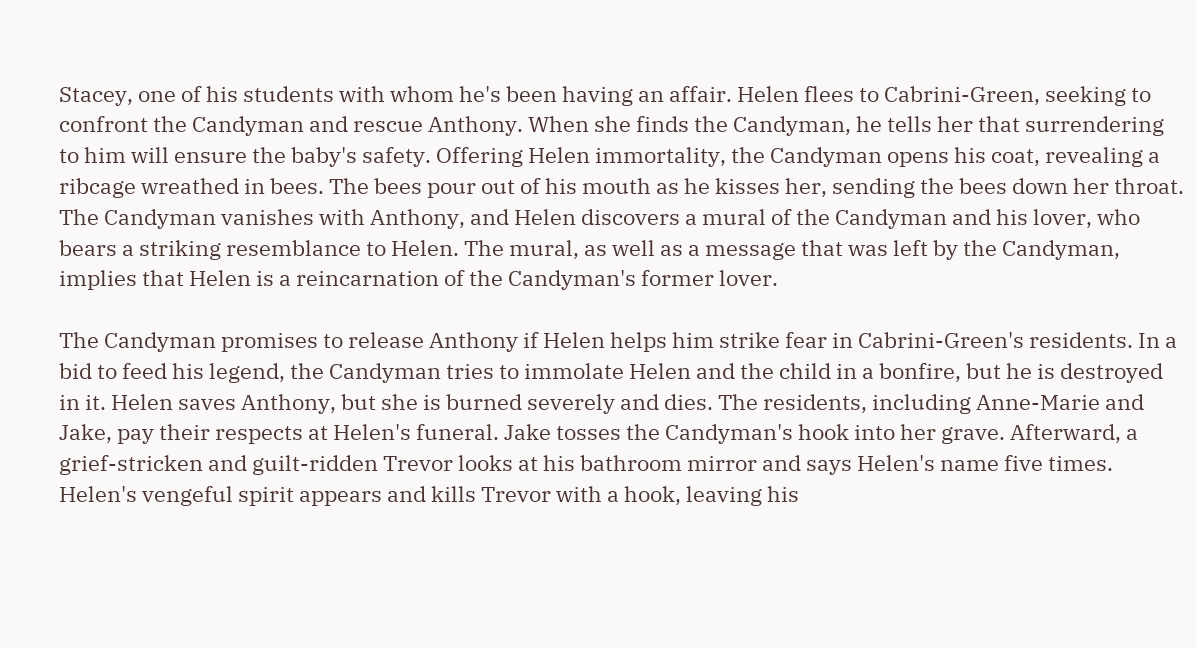Stacey, one of his students with whom he's been having an affair. Helen flees to Cabrini-Green, seeking to confront the Candyman and rescue Anthony. When she finds the Candyman, he tells her that surrendering to him will ensure the baby's safety. Offering Helen immortality, the Candyman opens his coat, revealing a ribcage wreathed in bees. The bees pour out of his mouth as he kisses her, sending the bees down her throat. The Candyman vanishes with Anthony, and Helen discovers a mural of the Candyman and his lover, who bears a striking resemblance to Helen. The mural, as well as a message that was left by the Candyman, implies that Helen is a reincarnation of the Candyman's former lover.

The Candyman promises to release Anthony if Helen helps him strike fear in Cabrini-Green's residents. In a bid to feed his legend, the Candyman tries to immolate Helen and the child in a bonfire, but he is destroyed in it. Helen saves Anthony, but she is burned severely and dies. The residents, including Anne-Marie and Jake, pay their respects at Helen's funeral. Jake tosses the Candyman's hook into her grave. Afterward, a grief-stricken and guilt-ridden Trevor looks at his bathroom mirror and says Helen's name five times. Helen's vengeful spirit appears and kills Trevor with a hook, leaving his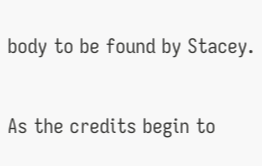body to be found by Stacey.

As the credits begin to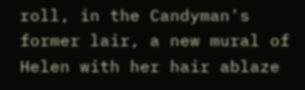roll, in the Candyman's former lair, a new mural of Helen with her hair ablaze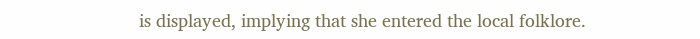is displayed, implying that she entered the local folklore.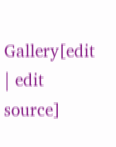Gallery[edit | edit source]